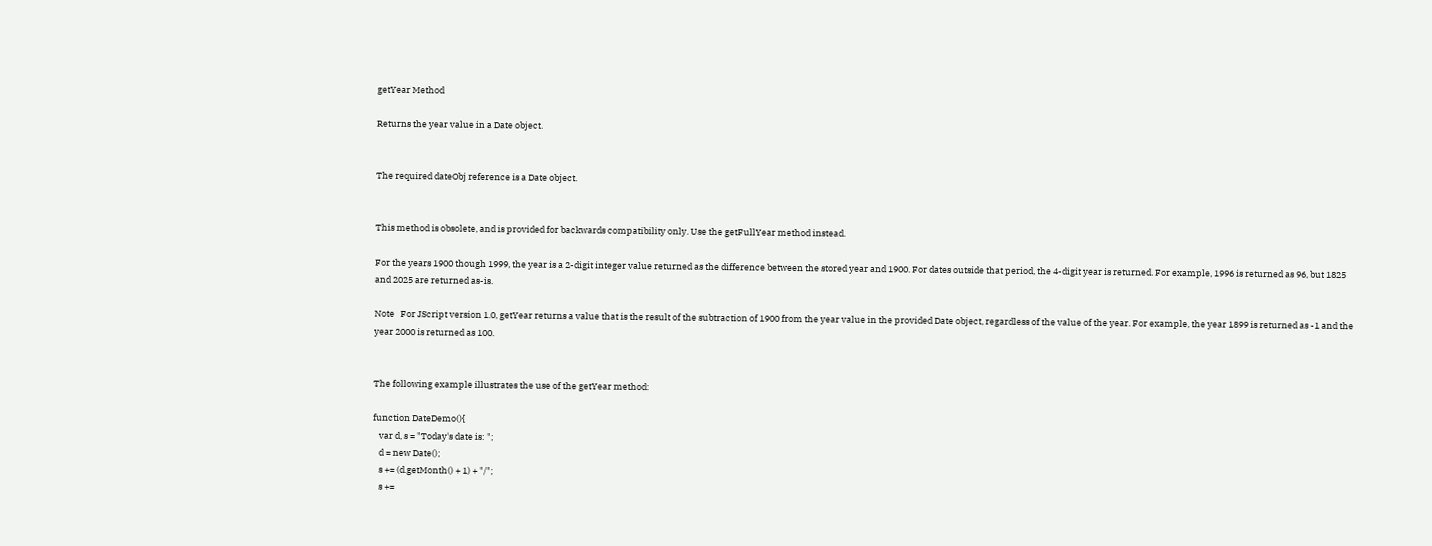getYear Method

Returns the year value in a Date object.


The required dateObj reference is a Date object.


This method is obsolete, and is provided for backwards compatibility only. Use the getFullYear method instead.

For the years 1900 though 1999, the year is a 2-digit integer value returned as the difference between the stored year and 1900. For dates outside that period, the 4-digit year is returned. For example, 1996 is returned as 96, but 1825 and 2025 are returned as-is.

Note   For JScript version 1.0, getYear returns a value that is the result of the subtraction of 1900 from the year value in the provided Date object, regardless of the value of the year. For example, the year 1899 is returned as -1 and the year 2000 is returned as 100.


The following example illustrates the use of the getYear method:

function DateDemo(){
   var d, s = "Today's date is: ";
   d = new Date();
   s += (d.getMonth() + 1) + "/";
   s +=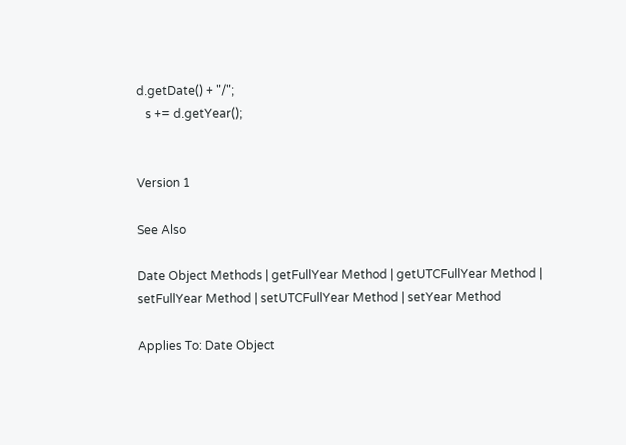d.getDate() + "/";
   s += d.getYear();


Version 1

See Also

Date Object Methods | getFullYear Method | getUTCFullYear Method | setFullYear Method | setUTCFullYear Method | setYear Method

Applies To: Date Object